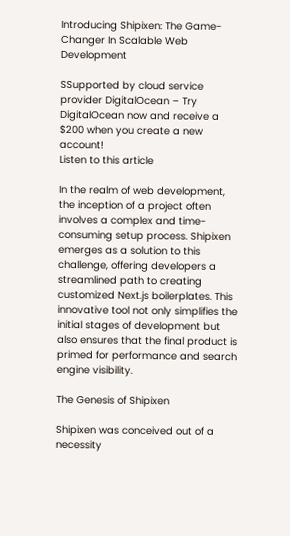Introducing Shipixen: The Game-Changer In Scalable Web Development

SSupported by cloud service provider DigitalOcean – Try DigitalOcean now and receive a $200 when you create a new account!
Listen to this article

In the realm of web development, the inception of a project often involves a complex and time-consuming setup process. Shipixen emerges as a solution to this challenge, offering developers a streamlined path to creating customized Next.js boilerplates. This innovative tool not only simplifies the initial stages of development but also ensures that the final product is primed for performance and search engine visibility.

The Genesis of Shipixen

Shipixen was conceived out of a necessity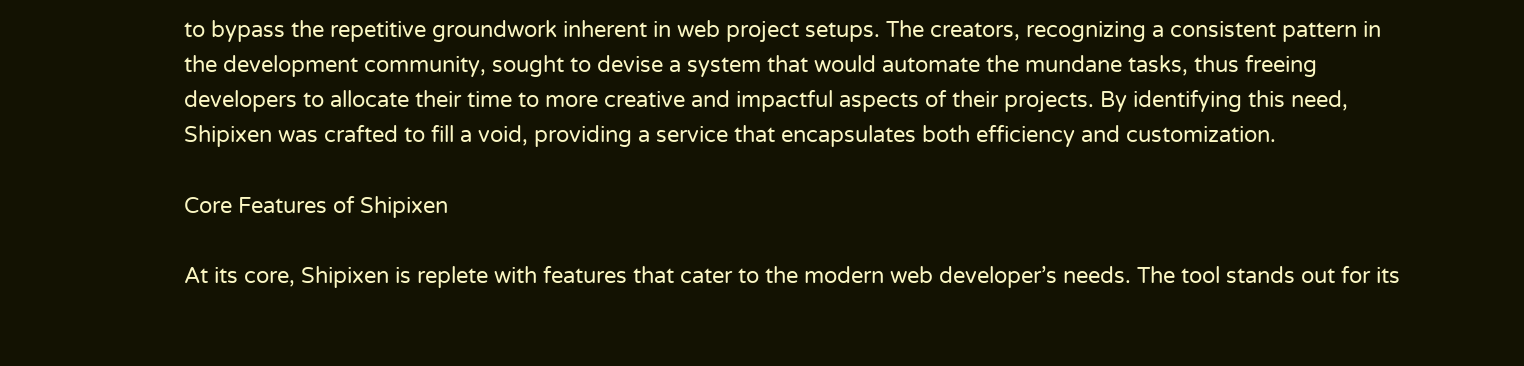to bypass the repetitive groundwork inherent in web project setups. The creators, recognizing a consistent pattern in the development community, sought to devise a system that would automate the mundane tasks, thus freeing developers to allocate their time to more creative and impactful aspects of their projects. By identifying this need, Shipixen was crafted to fill a void, providing a service that encapsulates both efficiency and customization.

Core Features of Shipixen

At its core, Shipixen is replete with features that cater to the modern web developer’s needs. The tool stands out for its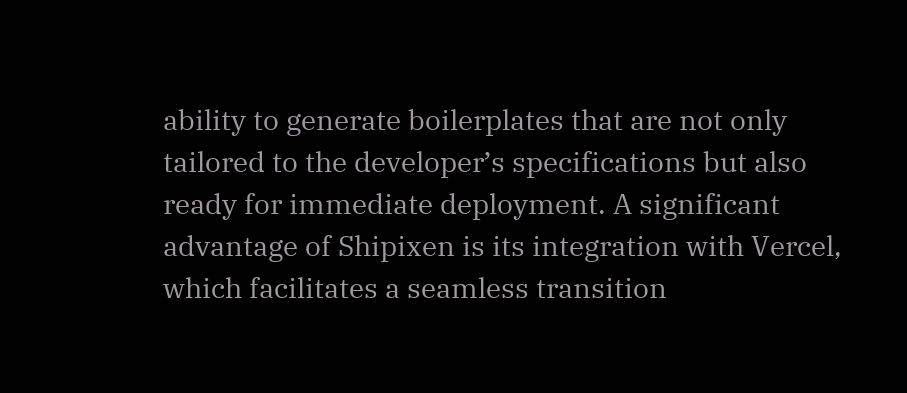ability to generate boilerplates that are not only tailored to the developer’s specifications but also ready for immediate deployment. A significant advantage of Shipixen is its integration with Vercel, which facilitates a seamless transition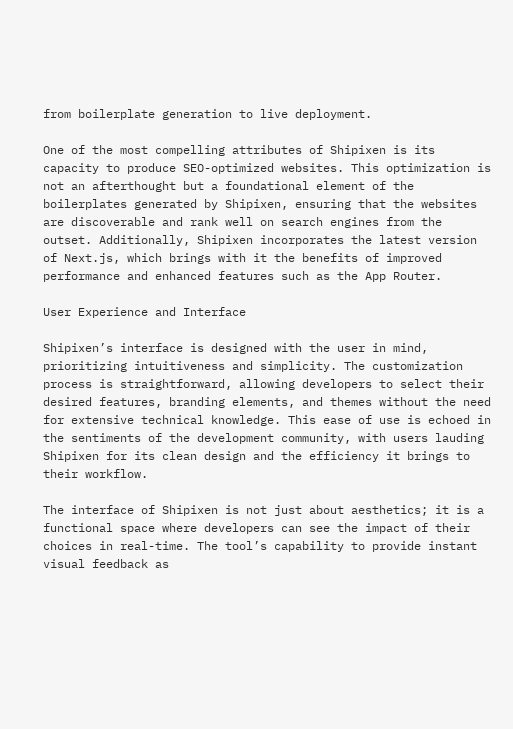from boilerplate generation to live deployment.

One of the most compelling attributes of Shipixen is its capacity to produce SEO-optimized websites. This optimization is not an afterthought but a foundational element of the boilerplates generated by Shipixen, ensuring that the websites are discoverable and rank well on search engines from the outset. Additionally, Shipixen incorporates the latest version of Next.js, which brings with it the benefits of improved performance and enhanced features such as the App Router.

User Experience and Interface

Shipixen’s interface is designed with the user in mind, prioritizing intuitiveness and simplicity. The customization process is straightforward, allowing developers to select their desired features, branding elements, and themes without the need for extensive technical knowledge. This ease of use is echoed in the sentiments of the development community, with users lauding Shipixen for its clean design and the efficiency it brings to their workflow.

The interface of Shipixen is not just about aesthetics; it is a functional space where developers can see the impact of their choices in real-time. The tool’s capability to provide instant visual feedback as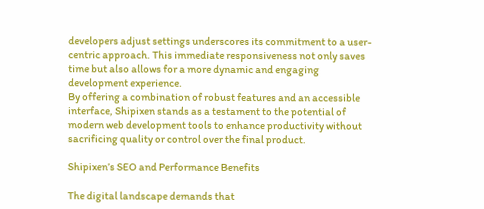developers adjust settings underscores its commitment to a user-centric approach. This immediate responsiveness not only saves time but also allows for a more dynamic and engaging development experience.
By offering a combination of robust features and an accessible interface, Shipixen stands as a testament to the potential of modern web development tools to enhance productivity without sacrificing quality or control over the final product.

Shipixen’s SEO and Performance Benefits

The digital landscape demands that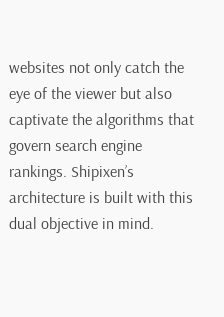websites not only catch the eye of the viewer but also captivate the algorithms that govern search engine rankings. Shipixen’s architecture is built with this dual objective in mind.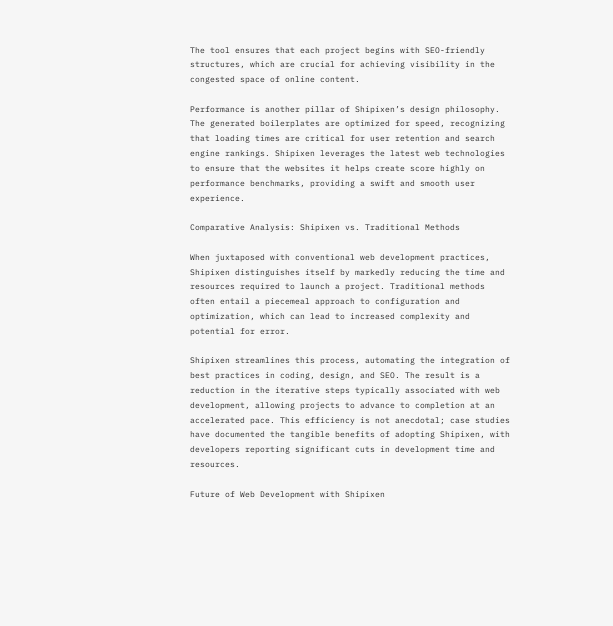The tool ensures that each project begins with SEO-friendly structures, which are crucial for achieving visibility in the congested space of online content.

Performance is another pillar of Shipixen’s design philosophy. The generated boilerplates are optimized for speed, recognizing that loading times are critical for user retention and search engine rankings. Shipixen leverages the latest web technologies to ensure that the websites it helps create score highly on performance benchmarks, providing a swift and smooth user experience.

Comparative Analysis: Shipixen vs. Traditional Methods

When juxtaposed with conventional web development practices, Shipixen distinguishes itself by markedly reducing the time and resources required to launch a project. Traditional methods often entail a piecemeal approach to configuration and optimization, which can lead to increased complexity and potential for error.

Shipixen streamlines this process, automating the integration of best practices in coding, design, and SEO. The result is a reduction in the iterative steps typically associated with web development, allowing projects to advance to completion at an accelerated pace. This efficiency is not anecdotal; case studies have documented the tangible benefits of adopting Shipixen, with developers reporting significant cuts in development time and resources.

Future of Web Development with Shipixen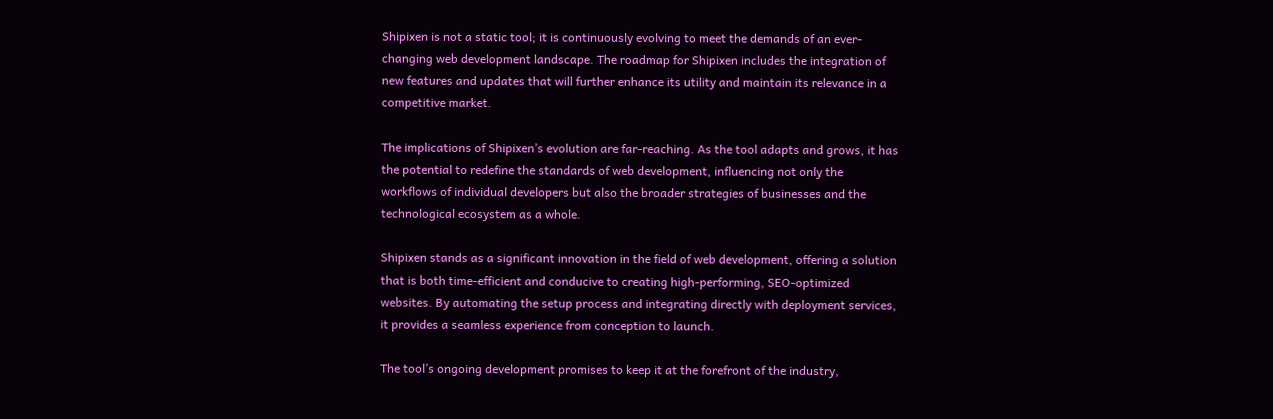Shipixen is not a static tool; it is continuously evolving to meet the demands of an ever-changing web development landscape. The roadmap for Shipixen includes the integration of new features and updates that will further enhance its utility and maintain its relevance in a competitive market.

The implications of Shipixen’s evolution are far-reaching. As the tool adapts and grows, it has the potential to redefine the standards of web development, influencing not only the workflows of individual developers but also the broader strategies of businesses and the technological ecosystem as a whole.

Shipixen stands as a significant innovation in the field of web development, offering a solution that is both time-efficient and conducive to creating high-performing, SEO-optimized websites. By automating the setup process and integrating directly with deployment services, it provides a seamless experience from conception to launch.

The tool’s ongoing development promises to keep it at the forefront of the industry,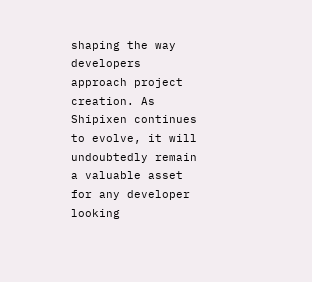shaping the way developers approach project creation. As Shipixen continues to evolve, it will undoubtedly remain a valuable asset for any developer looking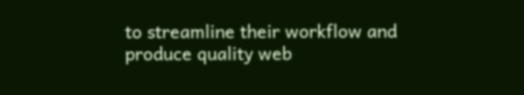to streamline their workflow and produce quality web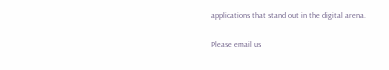applications that stand out in the digital arena.

Please email us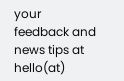your feedback and news tips at hello(at)